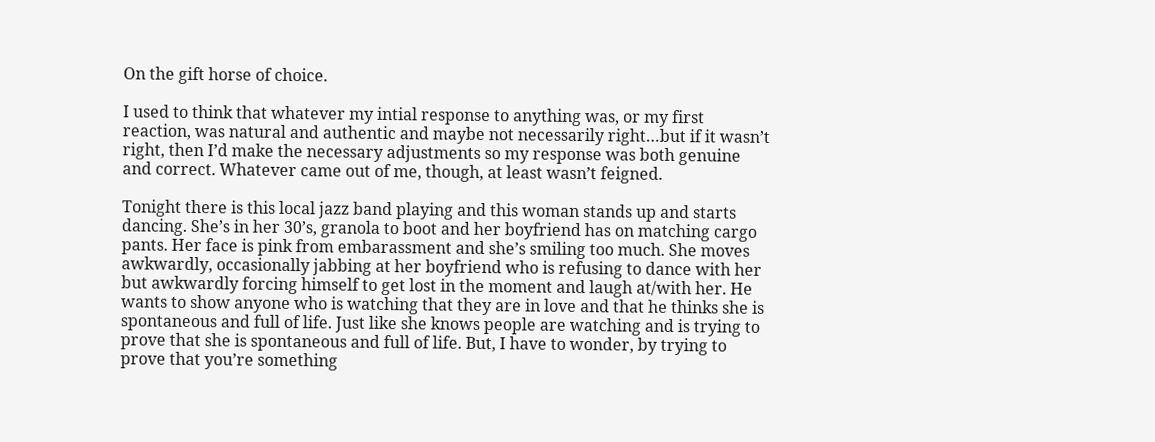On the gift horse of choice.

I used to think that whatever my intial response to anything was, or my first reaction, was natural and authentic and maybe not necessarily right…but if it wasn’t right, then I’d make the necessary adjustments so my response was both genuine and correct. Whatever came out of me, though, at least wasn’t feigned.

Tonight there is this local jazz band playing and this woman stands up and starts dancing. She’s in her 30’s, granola to boot and her boyfriend has on matching cargo pants. Her face is pink from embarassment and she’s smiling too much. She moves awkwardly, occasionally jabbing at her boyfriend who is refusing to dance with her but awkwardly forcing himself to get lost in the moment and laugh at/with her. He wants to show anyone who is watching that they are in love and that he thinks she is spontaneous and full of life. Just like she knows people are watching and is trying to prove that she is spontaneous and full of life. But, I have to wonder, by trying to prove that you’re something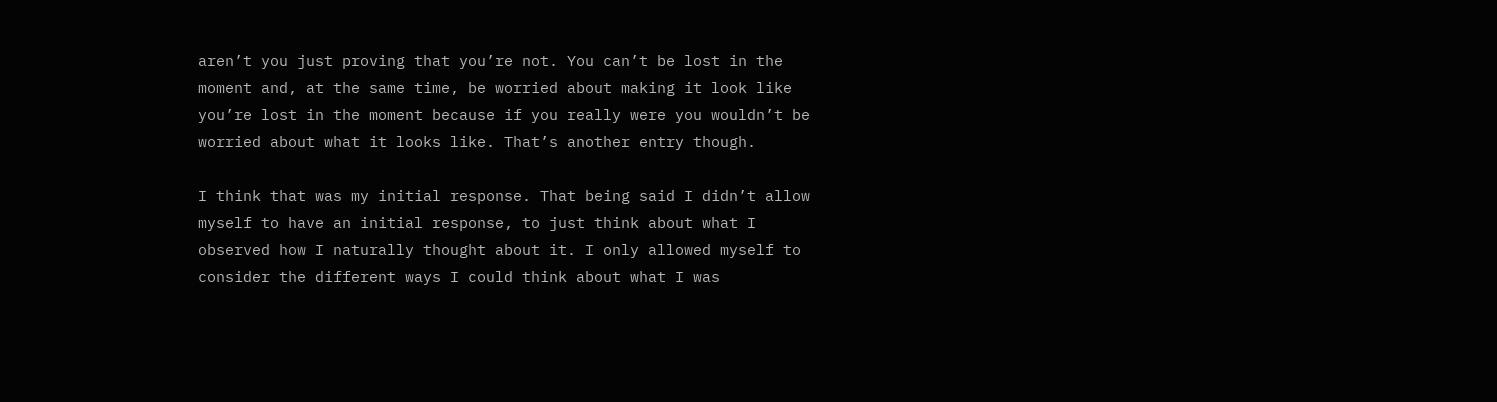aren’t you just proving that you’re not. You can’t be lost in the moment and, at the same time, be worried about making it look like you’re lost in the moment because if you really were you wouldn’t be worried about what it looks like. That’s another entry though.

I think that was my initial response. That being said I didn’t allow myself to have an initial response, to just think about what I observed how I naturally thought about it. I only allowed myself to consider the different ways I could think about what I was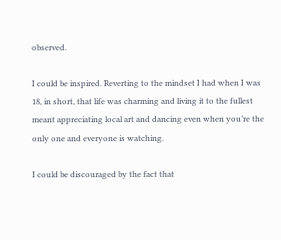observed.

I could be inspired. Reverting to the mindset I had when I was 18, in short, that life was charming and living it to the fullest meant appreciating local art and dancing even when you’re the only one and everyone is watching.

I could be discouraged by the fact that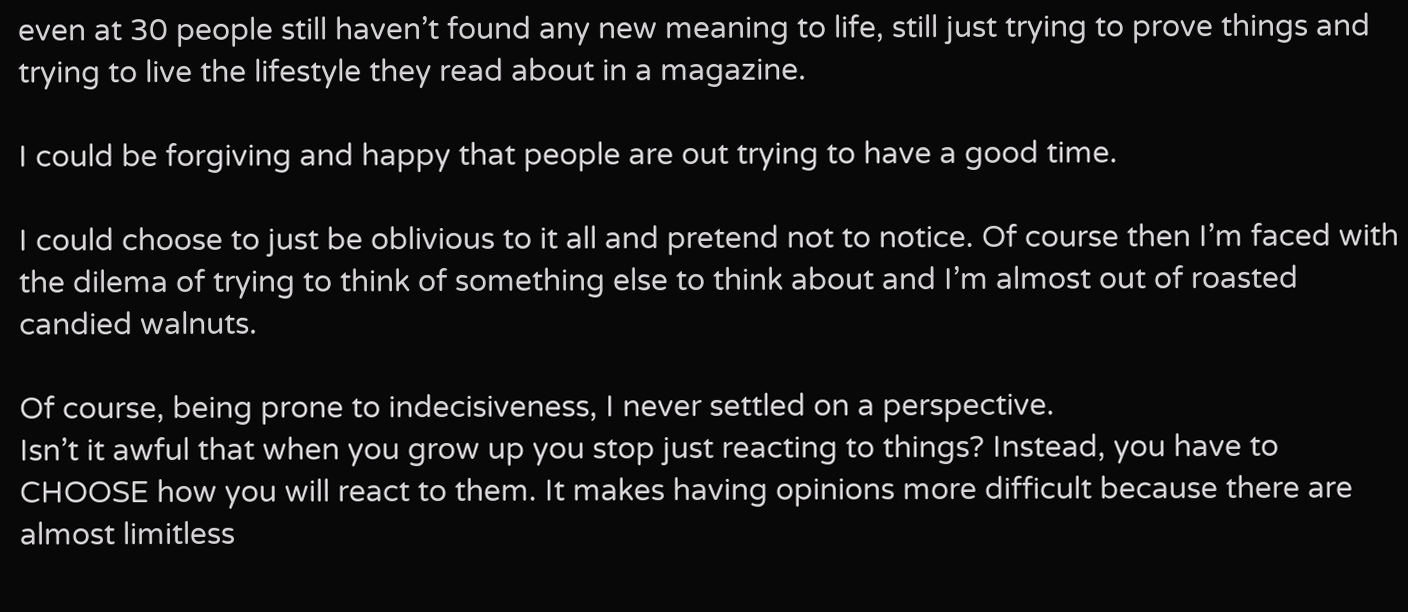even at 30 people still haven’t found any new meaning to life, still just trying to prove things and  trying to live the lifestyle they read about in a magazine.

I could be forgiving and happy that people are out trying to have a good time.

I could choose to just be oblivious to it all and pretend not to notice. Of course then I’m faced with the dilema of trying to think of something else to think about and I’m almost out of roasted candied walnuts.

Of course, being prone to indecisiveness, I never settled on a perspective.
Isn’t it awful that when you grow up you stop just reacting to things? Instead, you have to CHOOSE how you will react to them. It makes having opinions more difficult because there are almost limitless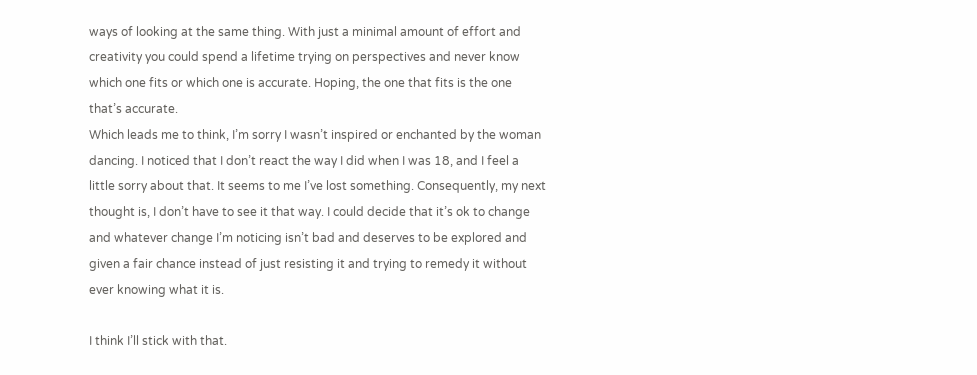ways of looking at the same thing. With just a minimal amount of effort and creativity you could spend a lifetime trying on perspectives and never know which one fits or which one is accurate. Hoping, the one that fits is the one that’s accurate.
Which leads me to think, I’m sorry I wasn’t inspired or enchanted by the woman dancing. I noticed that I don’t react the way I did when I was 18, and I feel a little sorry about that. It seems to me I’ve lost something. Consequently, my next thought is, I don’t have to see it that way. I could decide that it’s ok to change and whatever change I’m noticing isn’t bad and deserves to be explored and given a fair chance instead of just resisting it and trying to remedy it without ever knowing what it is.

I think I’ll stick with that.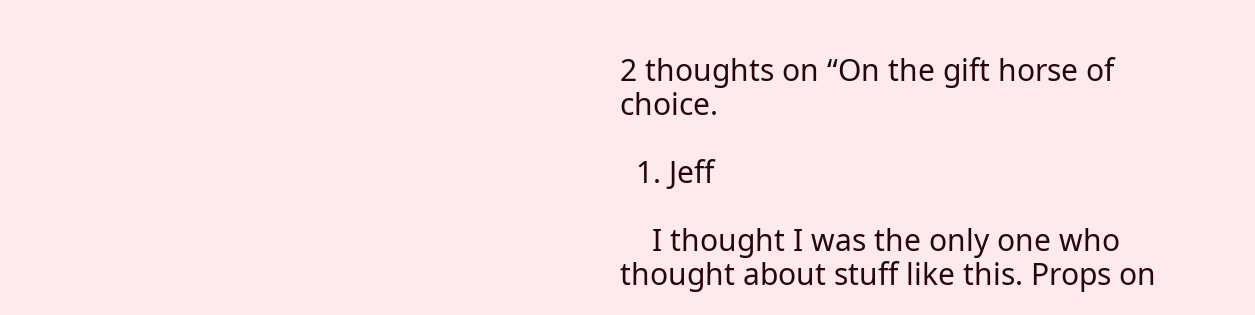2 thoughts on “On the gift horse of choice.

  1. Jeff

    I thought I was the only one who thought about stuff like this. Props on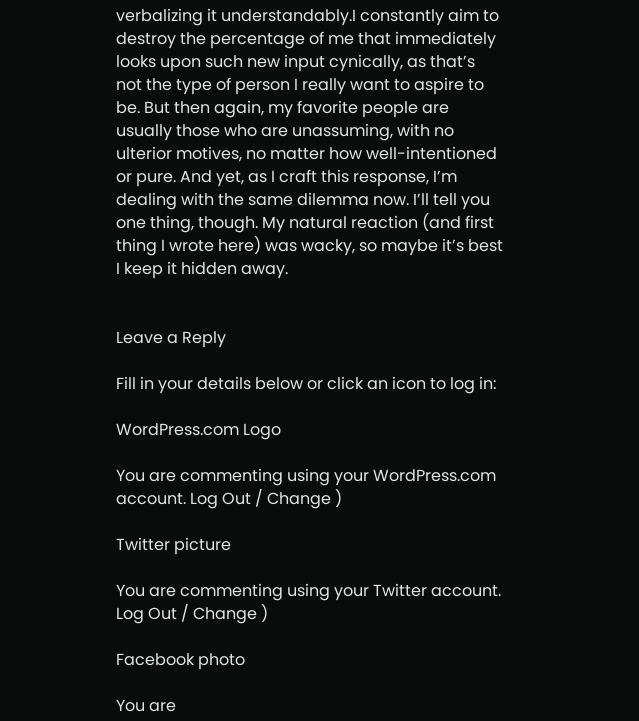verbalizing it understandably.I constantly aim to destroy the percentage of me that immediately looks upon such new input cynically, as that’s not the type of person I really want to aspire to be. But then again, my favorite people are usually those who are unassuming, with no ulterior motives, no matter how well-intentioned or pure. And yet, as I craft this response, I’m dealing with the same dilemma now. I’ll tell you one thing, though. My natural reaction (and first thing I wrote here) was wacky, so maybe it’s best I keep it hidden away.


Leave a Reply

Fill in your details below or click an icon to log in:

WordPress.com Logo

You are commenting using your WordPress.com account. Log Out / Change )

Twitter picture

You are commenting using your Twitter account. Log Out / Change )

Facebook photo

You are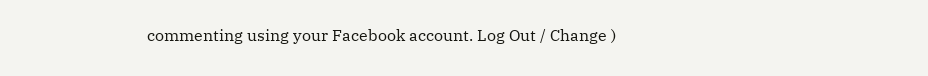commenting using your Facebook account. Log Out / Change )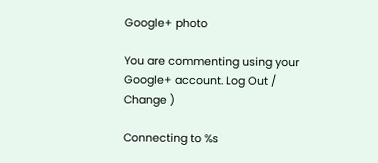Google+ photo

You are commenting using your Google+ account. Log Out / Change )

Connecting to %s